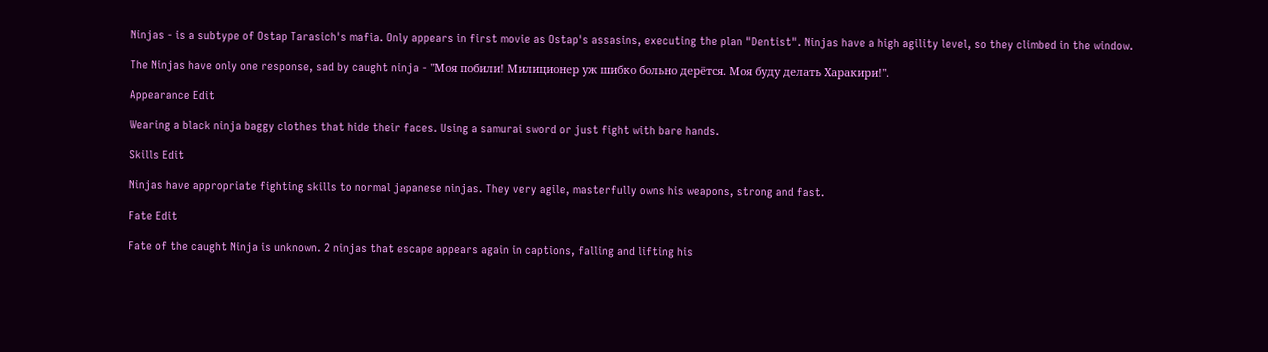Ninjas - is a subtype of Ostap Tarasich's mafia. Only appears in first movie as Ostap's assasins, executing the plan "Dentist". Ninjas have a high agility level, so they climbed in the window.

The Ninjas have only one response, sad by caught ninja - "Моя побили! Милиционер уж шибко больно дерётся. Моя буду делать Харакири!".

Appearance Edit

Wearing a black ninja baggy clothes that hide their faces. Using a samurai sword or just fight with bare hands.

Skills Edit

Ninjas have appropriate fighting skills to normal japanese ninjas. They very agile, masterfully owns his weapons, strong and fast.

Fate Edit

Fate of the caught Ninja is unknown. 2 ninjas that escape appears again in captions, falling and lifting his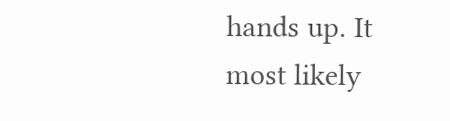hands up. It most likely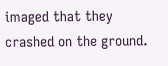imaged that they crashed on the ground.